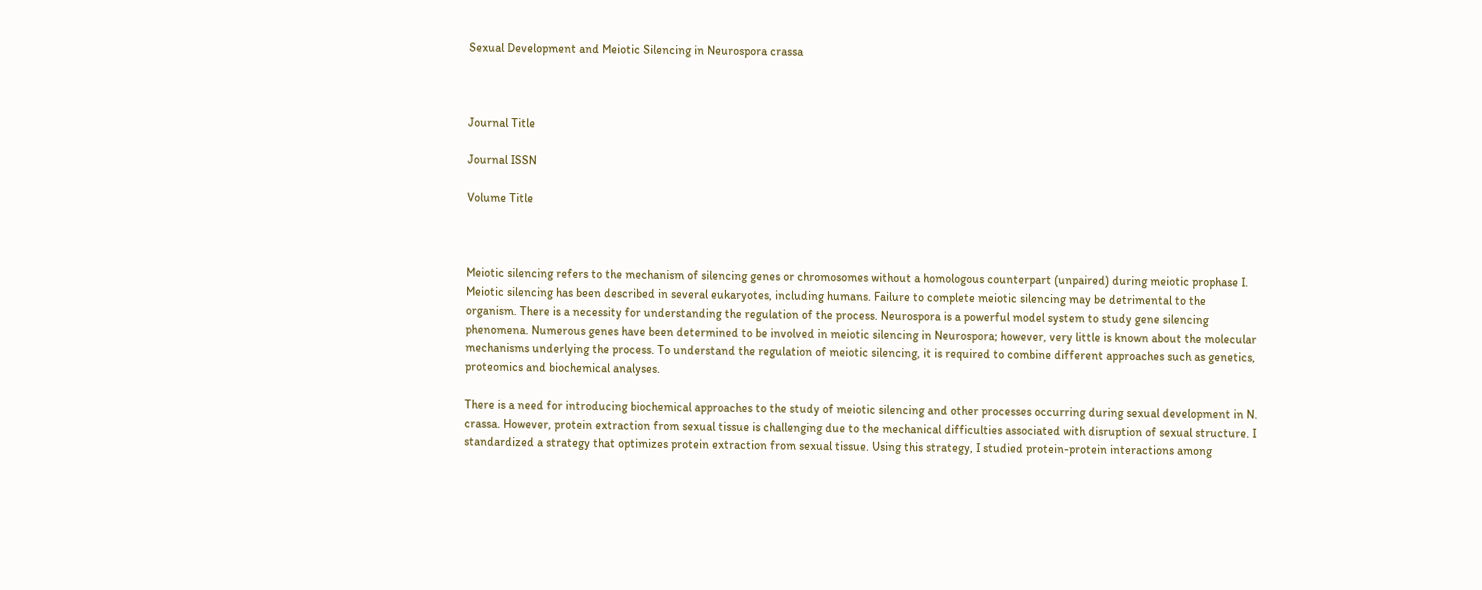Sexual Development and Meiotic Silencing in Neurospora crassa



Journal Title

Journal ISSN

Volume Title



Meiotic silencing refers to the mechanism of silencing genes or chromosomes without a homologous counterpart (unpaired) during meiotic prophase I. Meiotic silencing has been described in several eukaryotes, including humans. Failure to complete meiotic silencing may be detrimental to the organism. There is a necessity for understanding the regulation of the process. Neurospora is a powerful model system to study gene silencing phenomena. Numerous genes have been determined to be involved in meiotic silencing in Neurospora; however, very little is known about the molecular mechanisms underlying the process. To understand the regulation of meiotic silencing, it is required to combine different approaches such as genetics, proteomics and biochemical analyses.

There is a need for introducing biochemical approaches to the study of meiotic silencing and other processes occurring during sexual development in N. crassa. However, protein extraction from sexual tissue is challenging due to the mechanical difficulties associated with disruption of sexual structure. I standardized a strategy that optimizes protein extraction from sexual tissue. Using this strategy, I studied protein-protein interactions among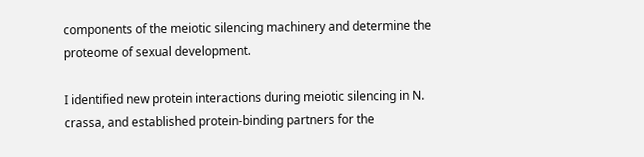components of the meiotic silencing machinery and determine the proteome of sexual development.

I identified new protein interactions during meiotic silencing in N. crassa, and established protein-binding partners for the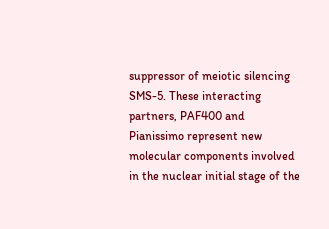suppressor of meiotic silencing SMS-5. These interacting partners, PAF400 and Pianissimo represent new molecular components involved in the nuclear initial stage of the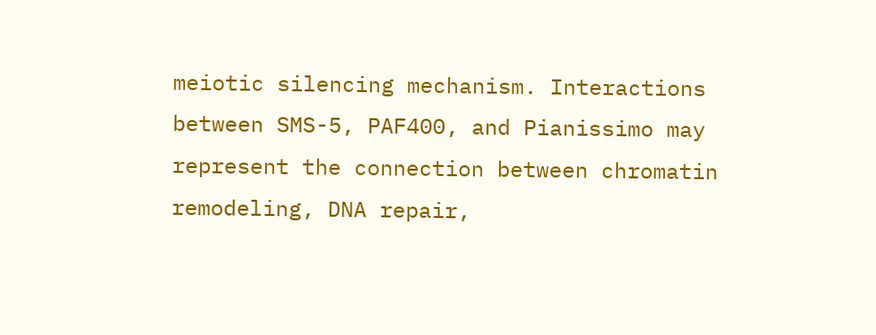meiotic silencing mechanism. Interactions between SMS-5, PAF400, and Pianissimo may represent the connection between chromatin remodeling, DNA repair,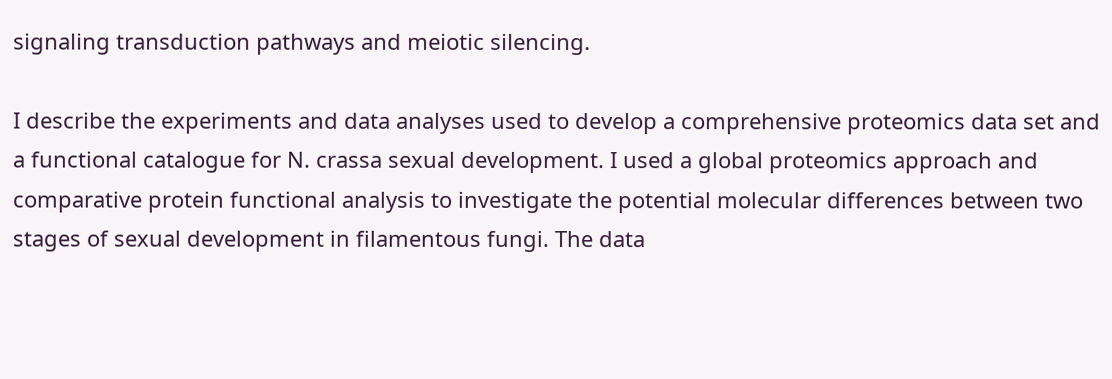signaling transduction pathways and meiotic silencing.

I describe the experiments and data analyses used to develop a comprehensive proteomics data set and a functional catalogue for N. crassa sexual development. I used a global proteomics approach and comparative protein functional analysis to investigate the potential molecular differences between two stages of sexual development in filamentous fungi. The data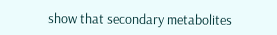show that secondary metabolites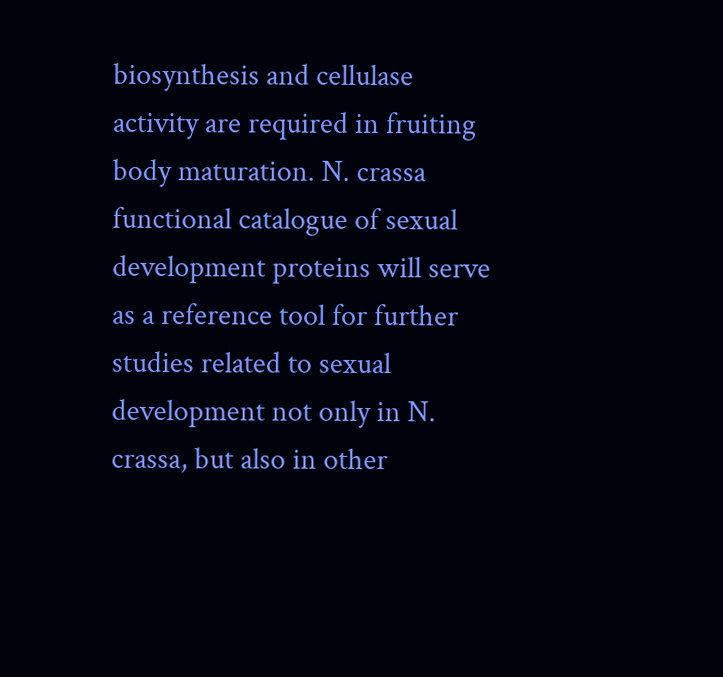biosynthesis and cellulase activity are required in fruiting body maturation. N. crassa functional catalogue of sexual development proteins will serve as a reference tool for further studies related to sexual development not only in N. crassa, but also in other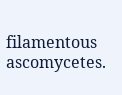filamentous ascomycetes.